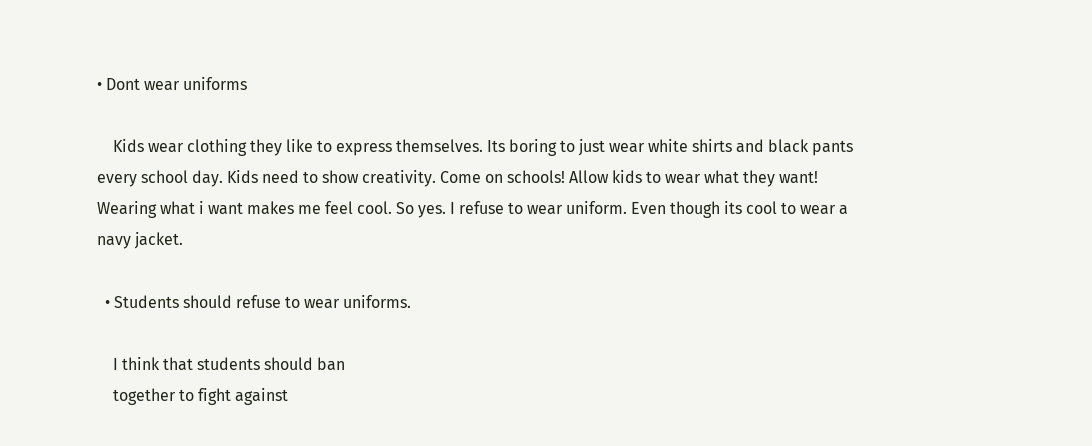• Dont wear uniforms

    Kids wear clothing they like to express themselves. Its boring to just wear white shirts and black pants every school day. Kids need to show creativity. Come on schools! Allow kids to wear what they want! Wearing what i want makes me feel cool. So yes. I refuse to wear uniform. Even though its cool to wear a navy jacket.

  • Students should refuse to wear uniforms.

    I think that students should ban
    together to fight against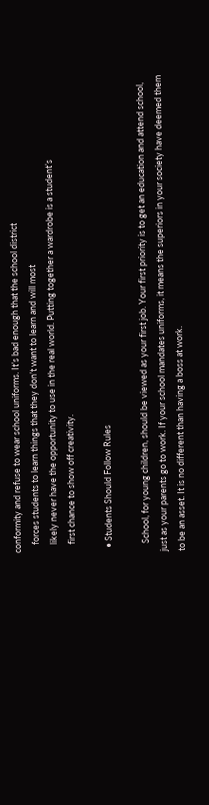conformity and refuse to wear school uniforms. It’s bad enough that the school district
    forces students to learn things that they don’t want to learn and will most
    likely never have the opportunity to use in the real world. Putting together a wardrobe is a student’s
    first chance to show off creativity.

  • Students Should Follow Rules

    School, for young children, should be viewed as your first job. Your first priority is to get an education and attend school, just as your parents go to work. If your school mandates uniforms, it means the superiors in your society have deemed them to be an asset. It is no different than having a boss at work.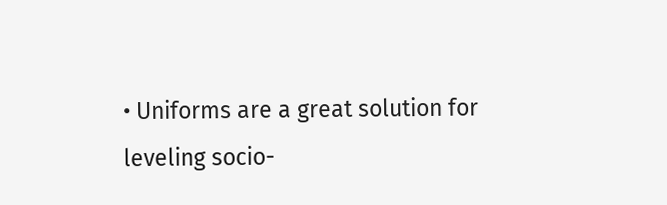• Uniforms are a great solution for leveling socio-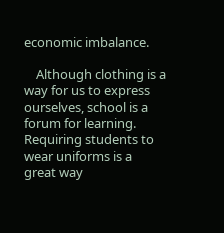economic imbalance.

    Although clothing is a way for us to express ourselves, school is a forum for learning. Requiring students to wear uniforms is a great way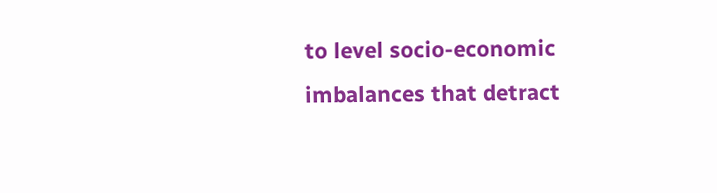to level socio-economic imbalances that detract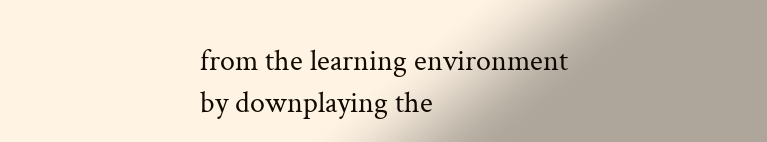from the learning environment by downplaying the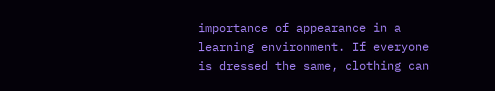importance of appearance in a learning environment. If everyone is dressed the same, clothing can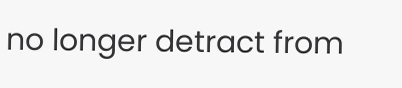no longer detract from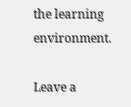the learning environment.

Leave a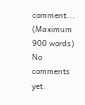comment...
(Maximum 900 words)
No comments yet.